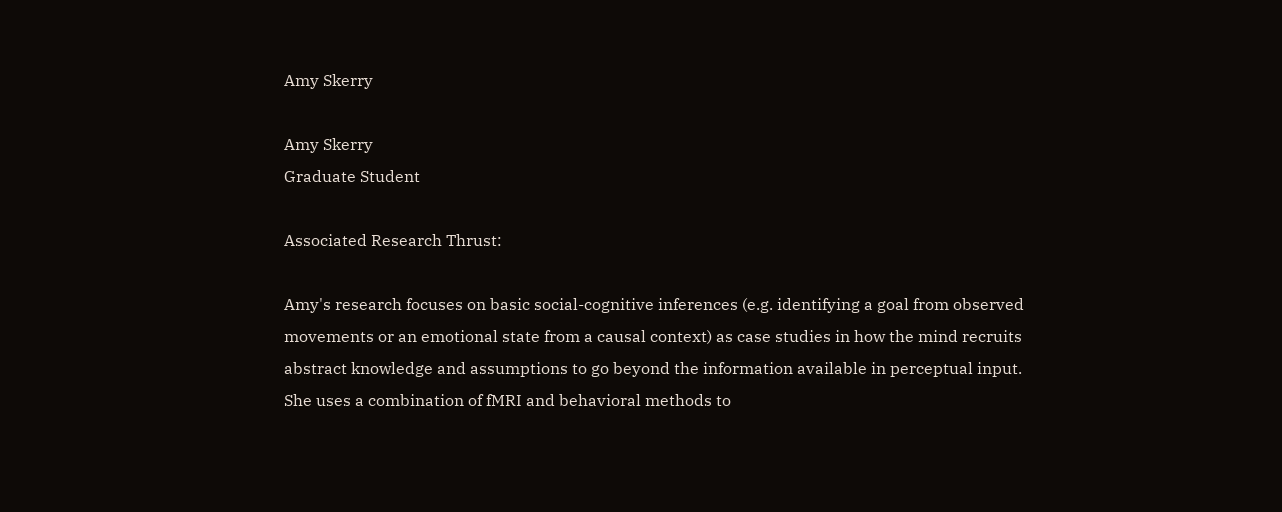Amy Skerry

Amy Skerry
Graduate Student

Associated Research Thrust:

Amy's research focuses on basic social-cognitive inferences (e.g. identifying a goal from observed movements or an emotional state from a causal context) as case studies in how the mind recruits abstract knowledge and assumptions to go beyond the information available in perceptual input. She uses a combination of fMRI and behavioral methods to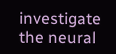investigate the neural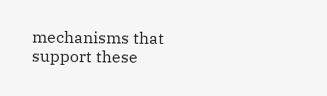mechanisms that support these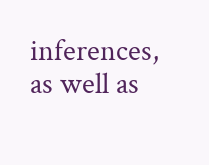inferences, as well as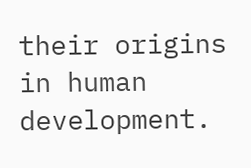their origins in human development.